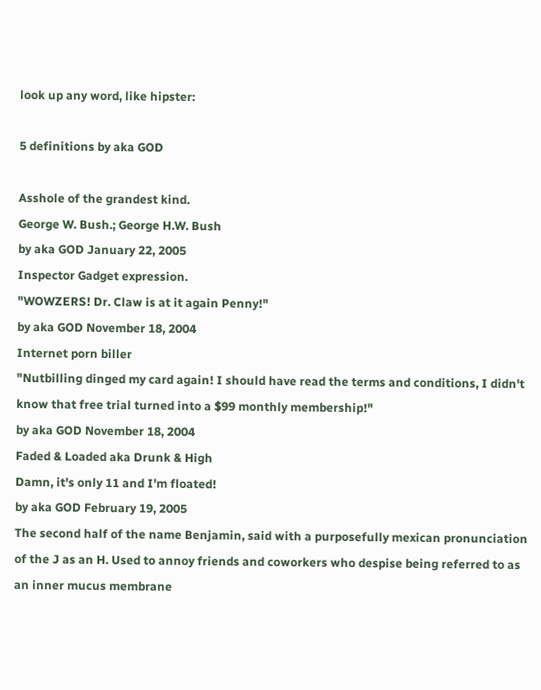look up any word, like hipster:

5 definitions by aka GOD

Asshole of the grandest kind.
George W. Bush.; George H.W. Bush
by aka GOD January 22, 2005
Inspector Gadget expression.
"WOWZERS! Dr. Claw is at it again Penny!"
by aka GOD November 18, 2004
Internet porn biller
"Nutbilling dinged my card again! I should have read the terms and conditions, I didn't know that free trial turned into a $99 monthly membership!"
by aka GOD November 18, 2004
Faded & Loaded aka Drunk & High
Damn, it's only 11 and I'm floated!
by aka GOD February 19, 2005
The second half of the name Benjamin, said with a purposefully mexican pronunciation of the J as an H. Used to annoy friends and coworkers who despise being referred to as an inner mucus membrane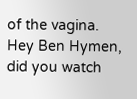of the vagina.
Hey Ben Hymen, did you watch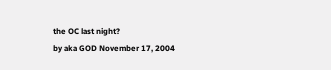the OC last night?
by aka GOD November 17, 2004